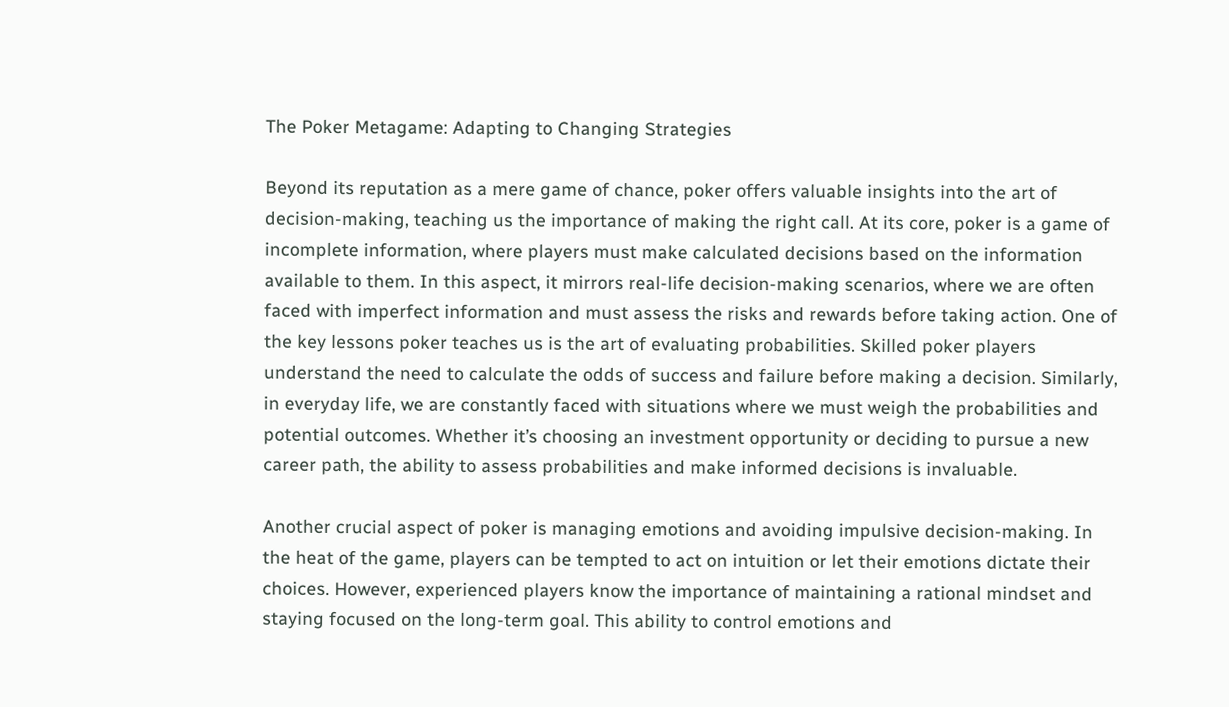The Poker Metagame: Adapting to Changing Strategies

Beyond its reputation as a mere game of chance, poker offers valuable insights into the art of decision-making, teaching us the importance of making the right call. At its core, poker is a game of incomplete information, where players must make calculated decisions based on the information available to them. In this aspect, it mirrors real-life decision-making scenarios, where we are often faced with imperfect information and must assess the risks and rewards before taking action. One of the key lessons poker teaches us is the art of evaluating probabilities. Skilled poker players understand the need to calculate the odds of success and failure before making a decision. Similarly, in everyday life, we are constantly faced with situations where we must weigh the probabilities and potential outcomes. Whether it’s choosing an investment opportunity or deciding to pursue a new career path, the ability to assess probabilities and make informed decisions is invaluable.

Another crucial aspect of poker is managing emotions and avoiding impulsive decision-making. In the heat of the game, players can be tempted to act on intuition or let their emotions dictate their choices. However, experienced players know the importance of maintaining a rational mindset and staying focused on the long-term goal. This ability to control emotions and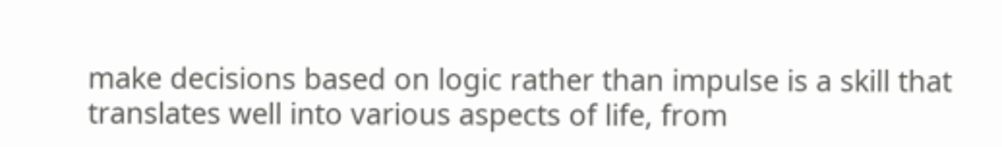make decisions based on logic rather than impulse is a skill that translates well into various aspects of life, from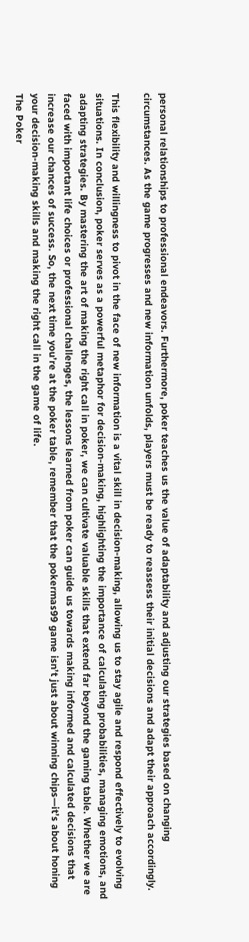personal relationships to professional endeavors. Furthermore, poker teaches us the value of adaptability and adjusting our strategies based on changing circumstances. As the game progresses and new information unfolds, players must be ready to reassess their initial decisions and adapt their approach accordingly.

This flexibility and willingness to pivot in the face of new information is a vital skill in decision-making, allowing us to stay agile and respond effectively to evolving situations. In conclusion, poker serves as a powerful metaphor for decision-making, highlighting the importance of calculating probabilities, managing emotions, and adapting strategies. By mastering the art of making the right call in poker, we can cultivate valuable skills that extend far beyond the gaming table. Whether we are faced with important life choices or professional challenges, the lessons learned from poker can guide us towards making informed and calculated decisions that increase our chances of success. So, the next time you’re at the poker table, remember that the pokermas99 game isn’t just about winning chips—it’s about honing your decision-making skills and making the right call in the game of life.
The Poker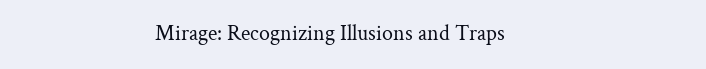Mirage: Recognizing Illusions and Traps